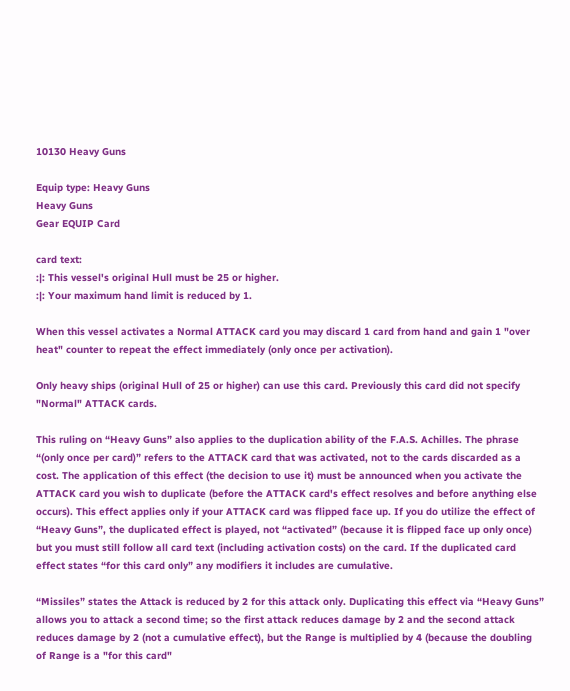10130 Heavy Guns

Equip type: Heavy Guns
Heavy Guns
Gear EQUIP Card

card text:
:|: This vessel's original Hull must be 25 or higher.
:|: Your maximum hand limit is reduced by 1.

When this vessel activates a Normal ATTACK card you may discard 1 card from hand and gain 1 "over heat" counter to repeat the effect immediately (only once per activation).

Only heavy ships (original Hull of 25 or higher) can use this card. Previously this card did not specify "Normal" ATTACK cards.

This ruling on “Heavy Guns” also applies to the duplication ability of the F.A.S. Achilles. The phrase “(only once per card)” refers to the ATTACK card that was activated, not to the cards discarded as a cost. The application of this effect (the decision to use it) must be announced when you activate the ATTACK card you wish to duplicate (before the ATTACK card's effect resolves and before anything else occurs). This effect applies only if your ATTACK card was flipped face up. If you do utilize the effect of “Heavy Guns”, the duplicated effect is played, not “activated” (because it is flipped face up only once) but you must still follow all card text (including activation costs) on the card. If the duplicated card effect states “for this card only” any modifiers it includes are cumulative.

“Missiles” states the Attack is reduced by 2 for this attack only. Duplicating this effect via “Heavy Guns” allows you to attack a second time; so the first attack reduces damage by 2 and the second attack reduces damage by 2 (not a cumulative effect), but the Range is multiplied by 4 (because the doubling of Range is a "for this card"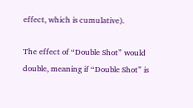effect, which is cumulative).

The effect of “Double Shot” would double, meaning if “Double Shot” is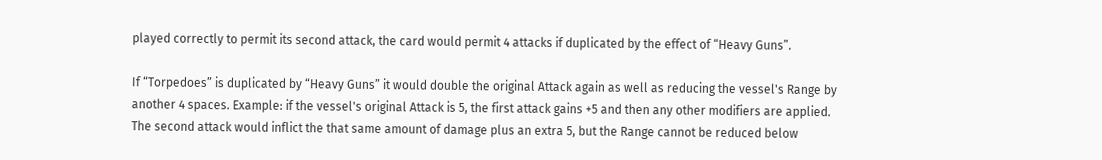played correctly to permit its second attack, the card would permit 4 attacks if duplicated by the effect of “Heavy Guns”.

If “Torpedoes” is duplicated by “Heavy Guns” it would double the original Attack again as well as reducing the vessel's Range by another 4 spaces. Example: if the vessel's original Attack is 5, the first attack gains +5 and then any other modifiers are applied. The second attack would inflict the that same amount of damage plus an extra 5, but the Range cannot be reduced below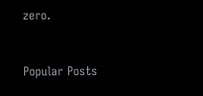zero.


Popular Posts